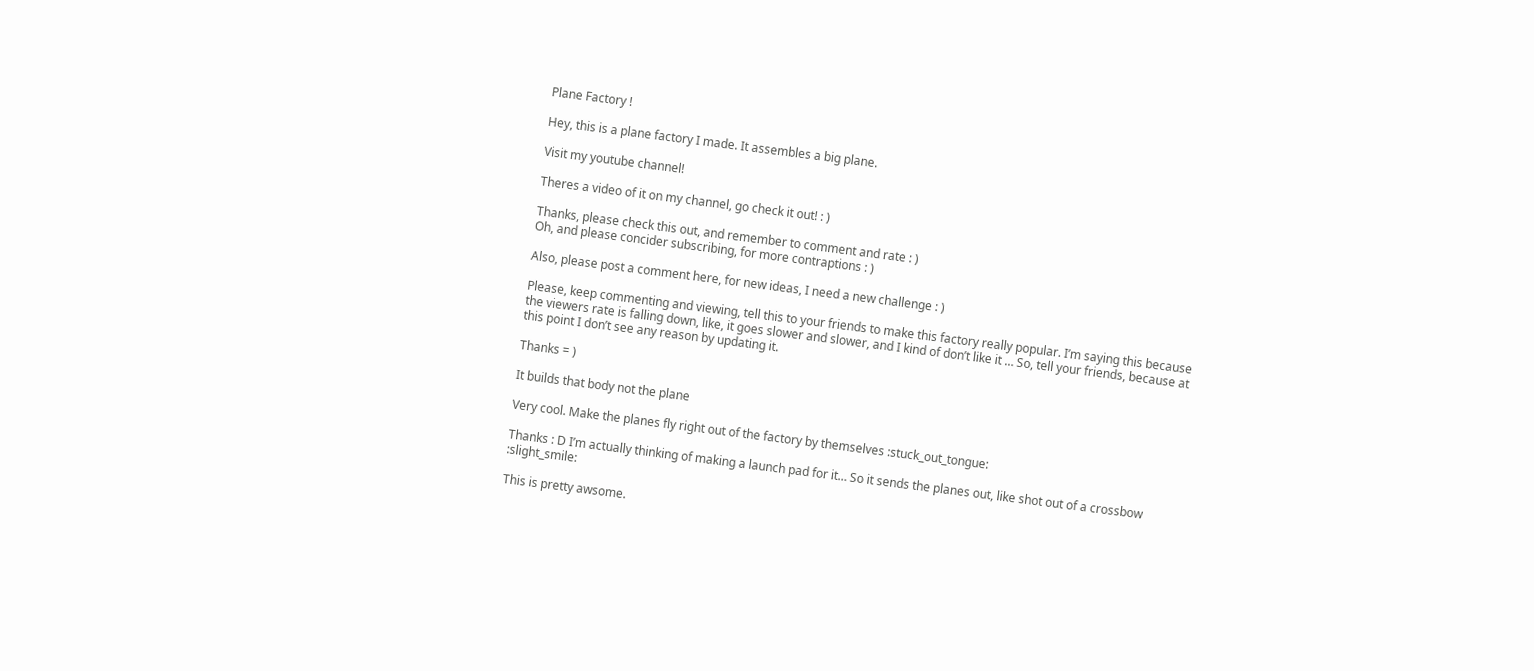Plane Factory !

Hey, this is a plane factory I made. It assembles a big plane.

Visit my youtube channel!

Theres a video of it on my channel, go check it out! : )

Thanks, please check this out, and remember to comment and rate : )
Oh, and please concider subscribing, for more contraptions : )

Also, please post a comment here, for new ideas, I need a new challenge : )

Please, keep commenting and viewing, tell this to your friends to make this factory really popular. I’m saying this because the viewers rate is falling down, like, it goes slower and slower, and I kind of don’t like it … So, tell your friends, because at this point I don’t see any reason by updating it.

Thanks = )

It builds that body not the plane

Very cool. Make the planes fly right out of the factory by themselves :stuck_out_tongue:

Thanks : D I’m actually thinking of making a launch pad for it… So it sends the planes out, like shot out of a crossbow :slight_smile:

This is pretty awsome.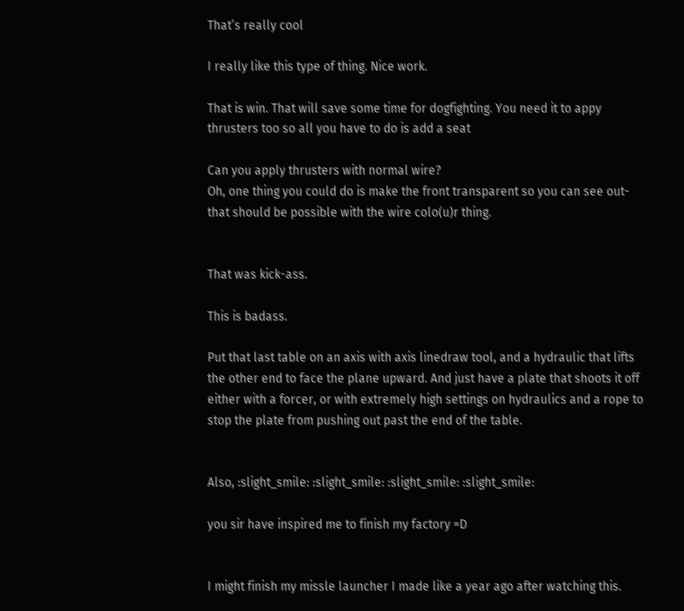That’s really cool

I really like this type of thing. Nice work.

That is win. That will save some time for dogfighting. You need it to appy thrusters too so all you have to do is add a seat

Can you apply thrusters with normal wire?
Oh, one thing you could do is make the front transparent so you can see out- that should be possible with the wire colo(u)r thing.


That was kick-ass.

This is badass.

Put that last table on an axis with axis linedraw tool, and a hydraulic that lifts the other end to face the plane upward. And just have a plate that shoots it off either with a forcer, or with extremely high settings on hydraulics and a rope to stop the plate from pushing out past the end of the table.


Also, :slight_smile: :slight_smile: :slight_smile: :slight_smile:

you sir have inspired me to finish my factory =D


I might finish my missle launcher I made like a year ago after watching this.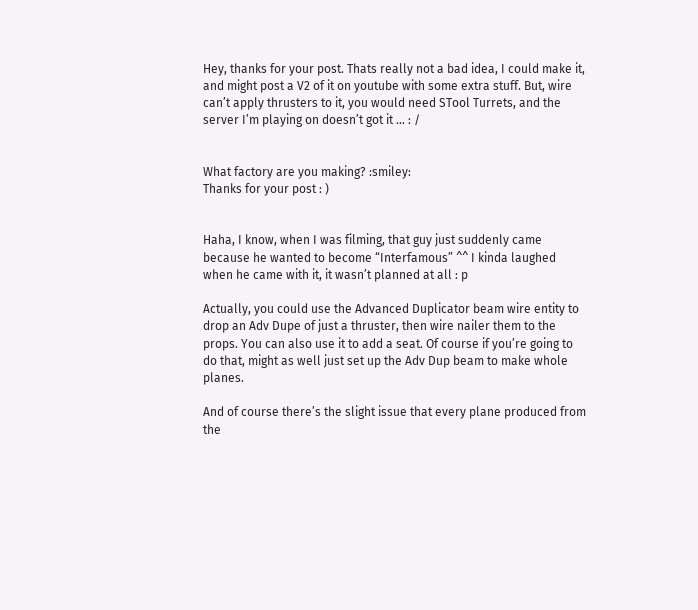Hey, thanks for your post. Thats really not a bad idea, I could make it, and might post a V2 of it on youtube with some extra stuff. But, wire can’t apply thrusters to it, you would need STool Turrets, and the server I’m playing on doesn’t got it … : /


What factory are you making? :smiley:
Thanks for your post : )


Haha, I know, when I was filming, that guy just suddenly came because he wanted to become “Interfamous” ^^ I kinda laughed when he came with it, it wasn’t planned at all : p

Actually, you could use the Advanced Duplicator beam wire entity to drop an Adv Dupe of just a thruster, then wire nailer them to the props. You can also use it to add a seat. Of course if you’re going to do that, might as well just set up the Adv Dup beam to make whole planes.

And of course there’s the slight issue that every plane produced from the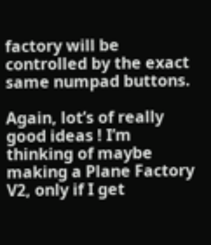factory will be controlled by the exact same numpad buttons.

Again, lot’s of really good ideas ! I’m thinking of maybe making a Plane Factory V2, only if I get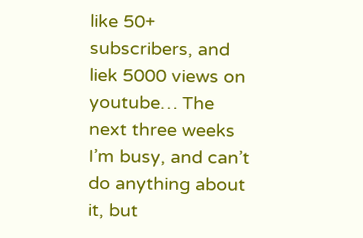like 50+ subscribers, and liek 5000 views on youtube… The next three weeks I’m busy, and can’t do anything about it, but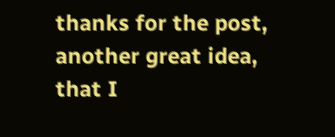thanks for the post, another great idea, that I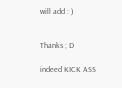will add : )


Thanks ; D

indeed KICK ASS